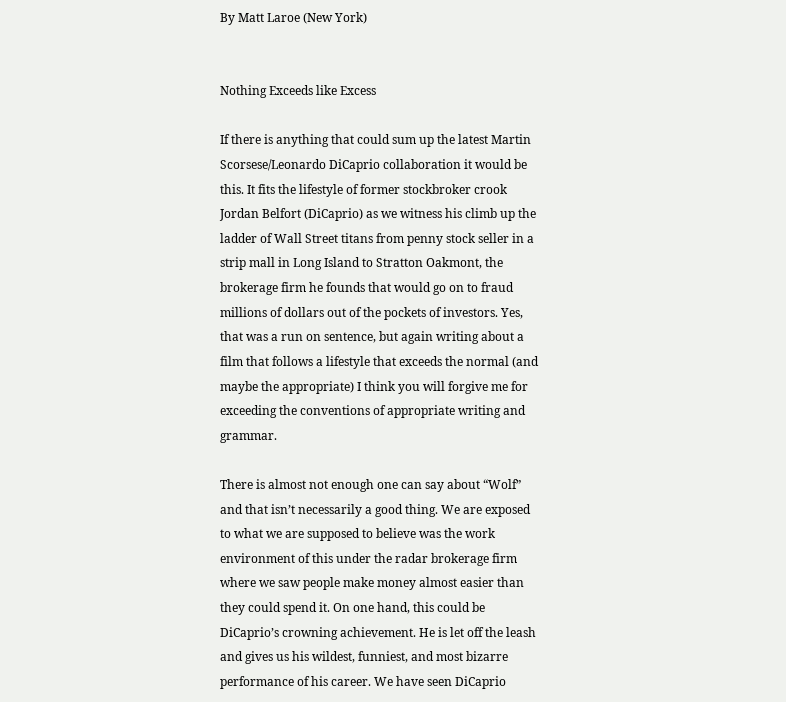By Matt Laroe (New York)


Nothing Exceeds like Excess

If there is anything that could sum up the latest Martin Scorsese/Leonardo DiCaprio collaboration it would be this. It fits the lifestyle of former stockbroker crook Jordan Belfort (DiCaprio) as we witness his climb up the ladder of Wall Street titans from penny stock seller in a strip mall in Long Island to Stratton Oakmont, the brokerage firm he founds that would go on to fraud millions of dollars out of the pockets of investors. Yes, that was a run on sentence, but again writing about a film that follows a lifestyle that exceeds the normal (and maybe the appropriate) I think you will forgive me for exceeding the conventions of appropriate writing and grammar.

There is almost not enough one can say about “Wolf” and that isn’t necessarily a good thing. We are exposed to what we are supposed to believe was the work environment of this under the radar brokerage firm where we saw people make money almost easier than they could spend it. On one hand, this could be DiCaprio’s crowning achievement. He is let off the leash and gives us his wildest, funniest, and most bizarre performance of his career. We have seen DiCaprio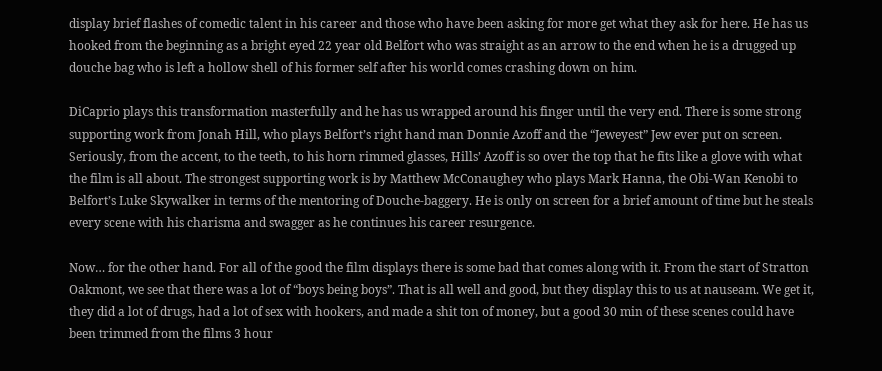display brief flashes of comedic talent in his career and those who have been asking for more get what they ask for here. He has us hooked from the beginning as a bright eyed 22 year old Belfort who was straight as an arrow to the end when he is a drugged up douche bag who is left a hollow shell of his former self after his world comes crashing down on him.

DiCaprio plays this transformation masterfully and he has us wrapped around his finger until the very end. There is some strong supporting work from Jonah Hill, who plays Belfort’s right hand man Donnie Azoff and the “Jeweyest” Jew ever put on screen. Seriously, from the accent, to the teeth, to his horn rimmed glasses, Hills’ Azoff is so over the top that he fits like a glove with what the film is all about. The strongest supporting work is by Matthew McConaughey who plays Mark Hanna, the Obi-Wan Kenobi to Belfort’s Luke Skywalker in terms of the mentoring of Douche-baggery. He is only on screen for a brief amount of time but he steals every scene with his charisma and swagger as he continues his career resurgence.

Now… for the other hand. For all of the good the film displays there is some bad that comes along with it. From the start of Stratton Oakmont, we see that there was a lot of “boys being boys”. That is all well and good, but they display this to us at nauseam. We get it, they did a lot of drugs, had a lot of sex with hookers, and made a shit ton of money, but a good 30 min of these scenes could have been trimmed from the films 3 hour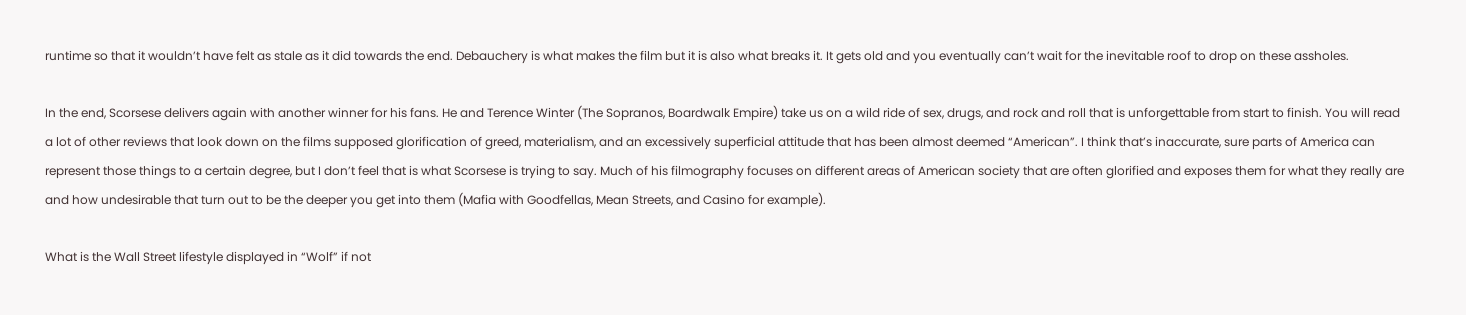runtime so that it wouldn’t have felt as stale as it did towards the end. Debauchery is what makes the film but it is also what breaks it. It gets old and you eventually can’t wait for the inevitable roof to drop on these assholes.

In the end, Scorsese delivers again with another winner for his fans. He and Terence Winter (The Sopranos, Boardwalk Empire) take us on a wild ride of sex, drugs, and rock and roll that is unforgettable from start to finish. You will read a lot of other reviews that look down on the films supposed glorification of greed, materialism, and an excessively superficial attitude that has been almost deemed “American”. I think that’s inaccurate, sure parts of America can represent those things to a certain degree, but I don’t feel that is what Scorsese is trying to say. Much of his filmography focuses on different areas of American society that are often glorified and exposes them for what they really are and how undesirable that turn out to be the deeper you get into them (Mafia with Goodfellas, Mean Streets, and Casino for example).

What is the Wall Street lifestyle displayed in “Wolf” if not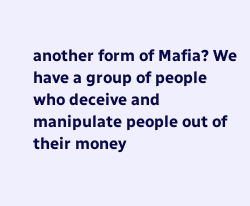another form of Mafia? We have a group of people who deceive and manipulate people out of their money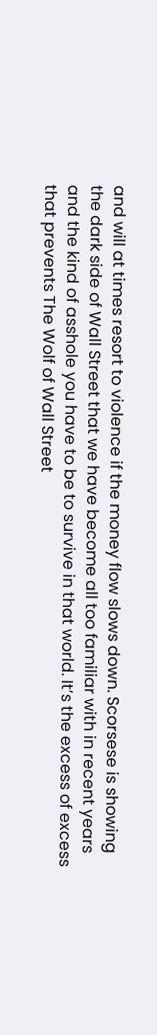and will at times resort to violence if the money flow slows down. Scorsese is showing the dark side of Wall Street that we have become all too familiar with in recent years and the kind of asshole you have to be to survive in that world. It’s the excess of excess that prevents The Wolf of Wall Street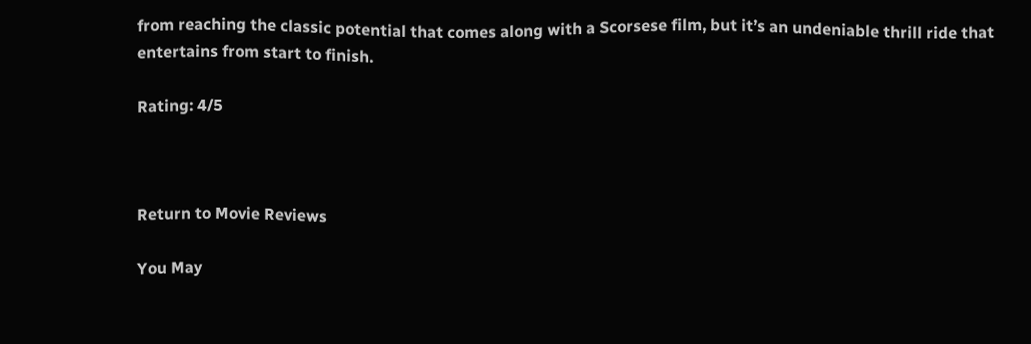from reaching the classic potential that comes along with a Scorsese film, but it’s an undeniable thrill ride that entertains from start to finish.

Rating: 4/5



Return to Movie Reviews

You May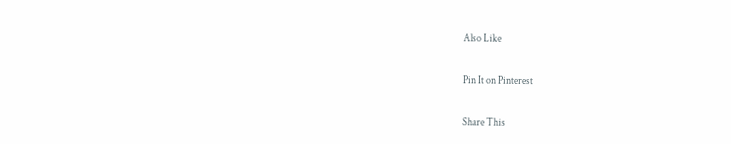Also Like

Pin It on Pinterest

Share This